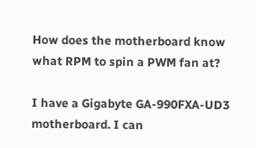How does the motherboard know what RPM to spin a PWM fan at?

I have a Gigabyte GA-990FXA-UD3 motherboard. I can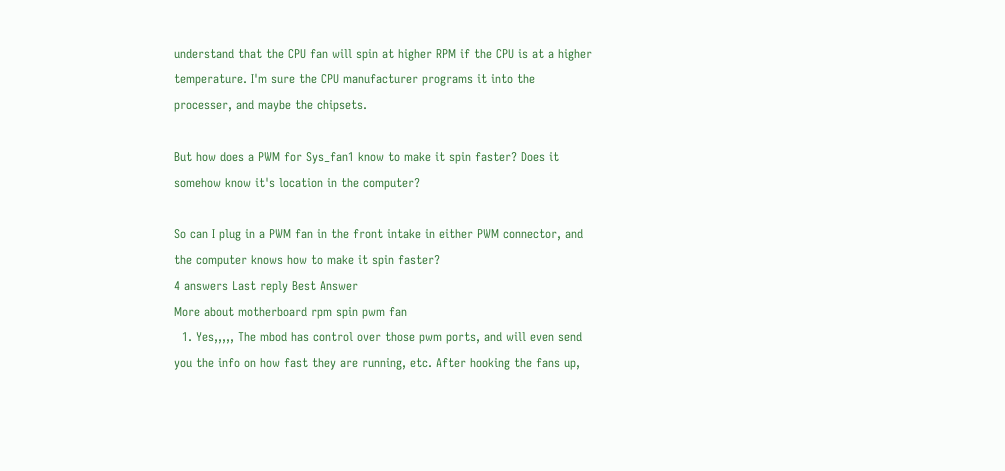understand that the CPU fan will spin at higher RPM if the CPU is at a higher temperature. I'm sure the CPU manufacturer programs it into the processer, and maybe the chipsets.

But how does a PWM for Sys_fan1 know to make it spin faster? Does it somehow know it's location in the computer?

So can I plug in a PWM fan in the front intake in either PWM connector, and the computer knows how to make it spin faster?
4 answers Last reply Best Answer
More about motherboard rpm spin pwm fan
  1. Yes,,,,, The mbod has control over those pwm ports, and will even send you the info on how fast they are running, etc. After hooking the fans up,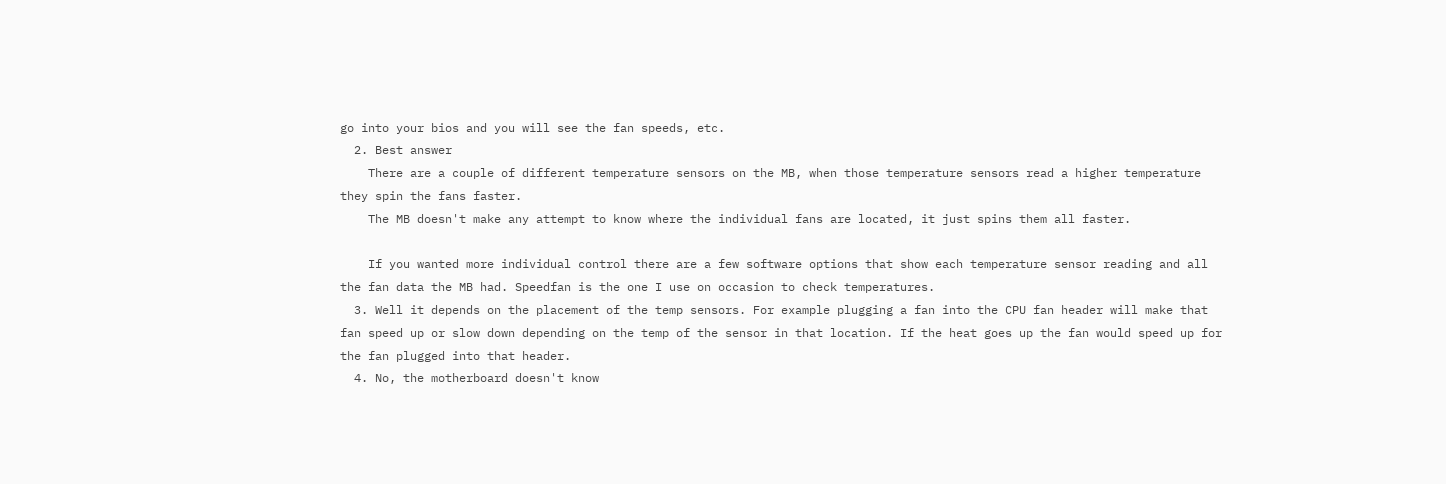go into your bios and you will see the fan speeds, etc.
  2. Best answer
    There are a couple of different temperature sensors on the MB, when those temperature sensors read a higher temperature they spin the fans faster.
    The MB doesn't make any attempt to know where the individual fans are located, it just spins them all faster.

    If you wanted more individual control there are a few software options that show each temperature sensor reading and all the fan data the MB had. Speedfan is the one I use on occasion to check temperatures.
  3. Well it depends on the placement of the temp sensors. For example plugging a fan into the CPU fan header will make that fan speed up or slow down depending on the temp of the sensor in that location. If the heat goes up the fan would speed up for the fan plugged into that header.
  4. No, the motherboard doesn't know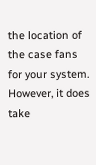the location of the case fans for your system. However, it does take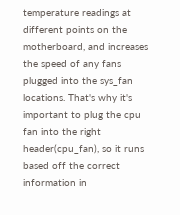temperature readings at different points on the motherboard, and increases the speed of any fans plugged into the sys_fan locations. That's why it's important to plug the cpu fan into the right header(cpu_fan), so it runs based off the correct information in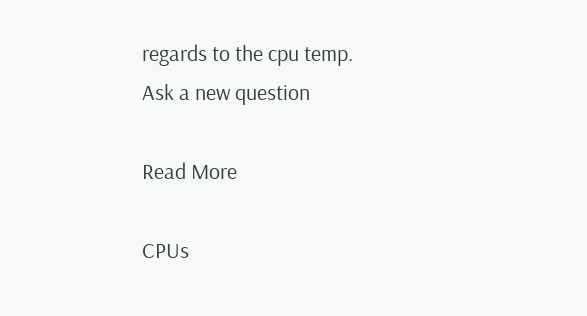regards to the cpu temp.
Ask a new question

Read More

CPUs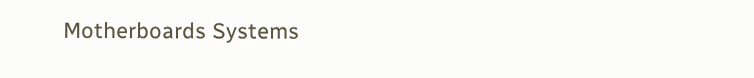Motherboards Systems